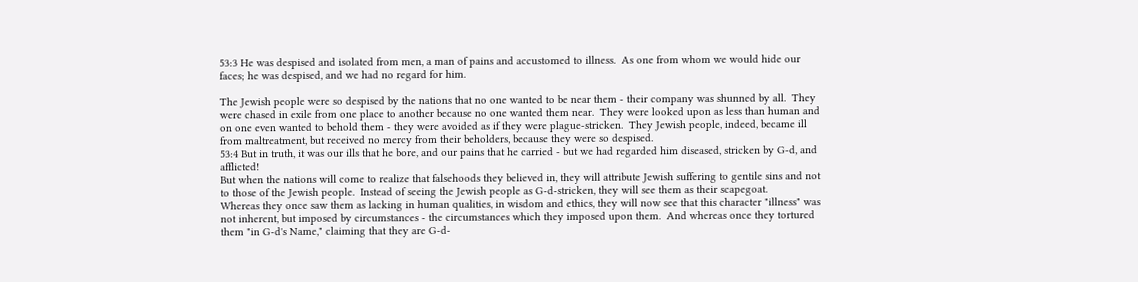53:3 He was despised and isolated from men, a man of pains and accustomed to illness.  As one from whom we would hide our faces; he was despised, and we had no regard for him.

The Jewish people were so despised by the nations that no one wanted to be near them - their company was shunned by all.  They were chased in exile from one place to another because no one wanted them near.  They were looked upon as less than human and on one even wanted to behold them - they were avoided as if they were plague-stricken.  They Jewish people, indeed, became ill from maltreatment, but received no mercy from their beholders, because they were so despised.
53:4 But in truth, it was our ills that he bore, and our pains that he carried - but we had regarded him diseased, stricken by G-d, and afflicted!
But when the nations will come to realize that falsehoods they believed in, they will attribute Jewish suffering to gentile sins and not to those of the Jewish people.  Instead of seeing the Jewish people as G-d-stricken, they will see them as their scapegoat.
Whereas they once saw them as lacking in human qualities, in wisdom and ethics, they will now see that this character "illness" was not inherent, but imposed by circumstances - the circumstances which they imposed upon them.  And whereas once they tortured them "in G-d's Name," claiming that they are G-d-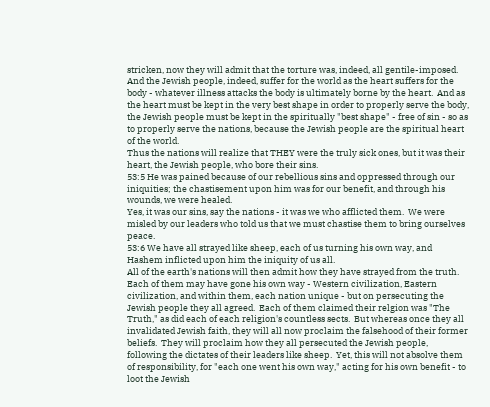stricken, now they will admit that the torture was, indeed, all gentile-imposed.
And the Jewish people, indeed, suffer for the world as the heart suffers for the body - whatever illness attacks the body is ultimately borne by the heart.  And as the heart must be kept in the very best shape in order to properly serve the body, the Jewish people must be kept in the spiritually "best shape" - free of sin - so as to properly serve the nations, because the Jewish people are the spiritual heart of the world.
Thus the nations will realize that THEY were the truly sick ones, but it was their heart, the Jewish people, who bore their sins.
53:5 He was pained because of our rebellious sins and oppressed through our iniquities; the chastisement upon him was for our benefit, and through his wounds, we were healed.
Yes, it was our sins, say the nations - it was we who afflicted them.  We were misled by our leaders who told us that we must chastise them to bring ourselves peace.
53:6 We have all strayed like sheep, each of us turning his own way, and Hashem inflicted upon him the iniquity of us all.
All of the earth's nations will then admit how they have strayed from the truth.  Each of them may have gone his own way - Western civilization, Eastern civilization, and within them, each nation unique - but on persecuting the Jewish people they all agreed.  Each of them claimed their relgion was "The Truth," as did each of each religion's countless sects.  But whereas once they all invalidated Jewish faith, they will all now proclaim the falsehood of their former beliefs.  They will proclaim how they all persecuted the Jewish people, following the dictates of their leaders like sheep.  Yet, this will not absolve them of responsibility, for "each one went his own way," acting for his own benefit - to loot the Jewish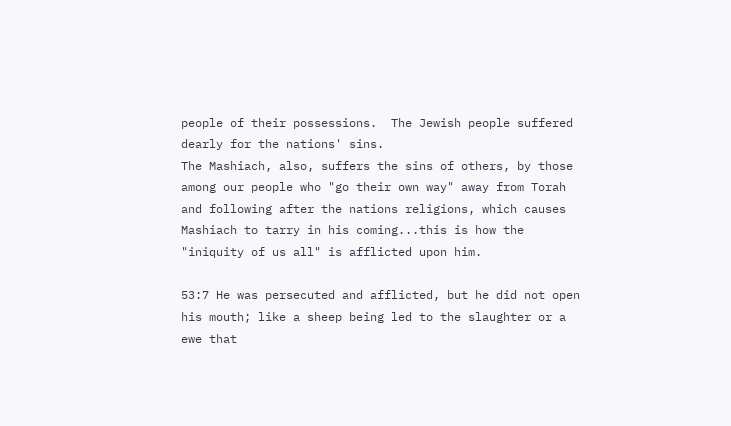people of their possessions.  The Jewish people suffered dearly for the nations' sins.
The Mashiach, also, suffers the sins of others, by those among our people who "go their own way" away from Torah and following after the nations religions, which causes Mashiach to tarry in his coming...this is how the "iniquity of us all" is afflicted upon him.

53:7 He was persecuted and afflicted, but he did not open his mouth; like a sheep being led to the slaughter or a ewe that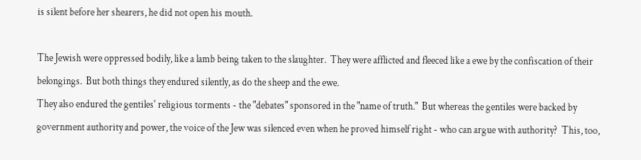is silent before her shearers, he did not open his mouth.

The Jewish were oppressed bodily, like a lamb being taken to the slaughter.  They were afflicted and fleeced like a ewe by the confiscation of their belongings.  But both things they endured silently, as do the sheep and the ewe.
They also endured the gentiles' religious torments - the "debates" sponsored in the "name of truth."  But whereas the gentiles were backed by government authority and power, the voice of the Jew was silenced even when he proved himself right - who can argue with authority?  This, too,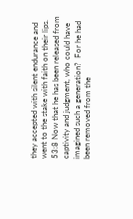they accepted with silent endurance and went to the stake with faith on their lips.
53:8 Now that he has been released from captivity and judgment, who could have imagined such a generation?  For he had been removed from the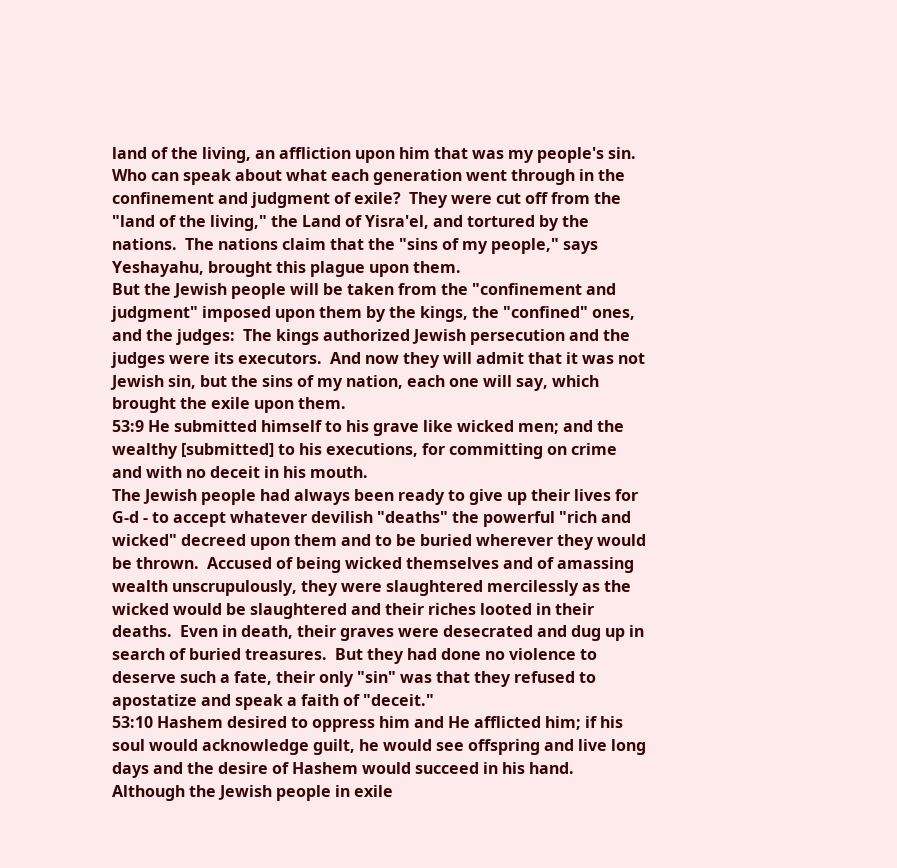land of the living, an affliction upon him that was my people's sin.
Who can speak about what each generation went through in the confinement and judgment of exile?  They were cut off from the "land of the living," the Land of Yisra'el, and tortured by the nations.  The nations claim that the "sins of my people," says Yeshayahu, brought this plague upon them.
But the Jewish people will be taken from the "confinement and judgment" imposed upon them by the kings, the "confined" ones, and the judges:  The kings authorized Jewish persecution and the judges were its executors.  And now they will admit that it was not Jewish sin, but the sins of my nation, each one will say, which brought the exile upon them.
53:9 He submitted himself to his grave like wicked men; and the wealthy [submitted] to his executions, for committing on crime and with no deceit in his mouth.
The Jewish people had always been ready to give up their lives for G-d - to accept whatever devilish "deaths" the powerful "rich and wicked" decreed upon them and to be buried wherever they would be thrown.  Accused of being wicked themselves and of amassing wealth unscrupulously, they were slaughtered mercilessly as the wicked would be slaughtered and their riches looted in their deaths.  Even in death, their graves were desecrated and dug up in search of buried treasures.  But they had done no violence to deserve such a fate, their only "sin" was that they refused to apostatize and speak a faith of "deceit."
53:10 Hashem desired to oppress him and He afflicted him; if his soul would acknowledge guilt, he would see offspring and live long days and the desire of Hashem would succeed in his hand.
Although the Jewish people in exile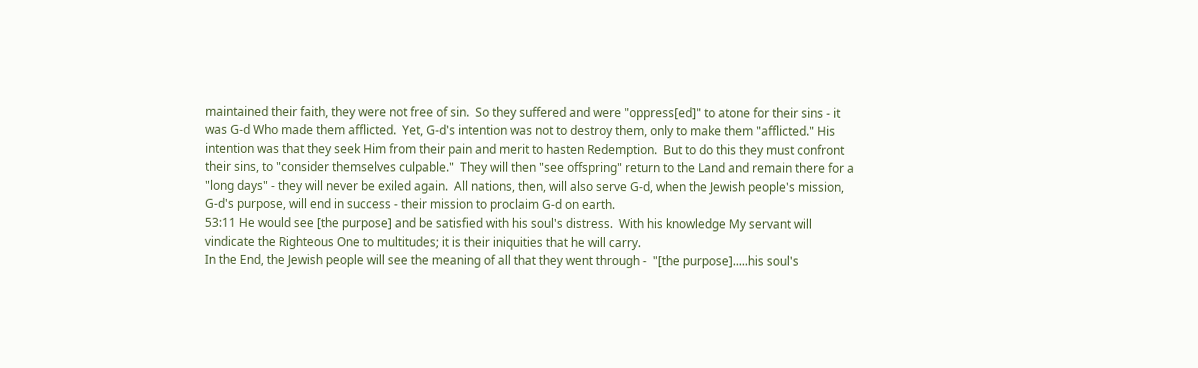maintained their faith, they were not free of sin.  So they suffered and were "oppress[ed]" to atone for their sins - it was G-d Who made them afflicted.  Yet, G-d's intention was not to destroy them, only to make them "afflicted." His intention was that they seek Him from their pain and merit to hasten Redemption.  But to do this they must confront their sins, to "consider themselves culpable."  They will then "see offspring" return to the Land and remain there for a "long days" - they will never be exiled again.  All nations, then, will also serve G-d, when the Jewish people's mission, G-d's purpose, will end in success - their mission to proclaim G-d on earth.
53:11 He would see [the purpose] and be satisfied with his soul's distress.  With his knowledge My servant will vindicate the Righteous One to multitudes; it is their iniquities that he will carry.
In the End, the Jewish people will see the meaning of all that they went through -  "[the purpose].....his soul's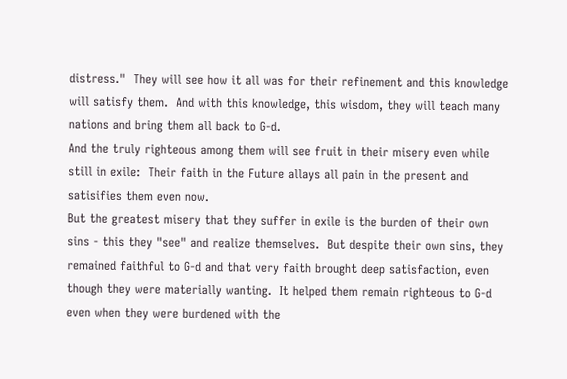distress."  They will see how it all was for their refinement and this knowledge will satisfy them.  And with this knowledge, this wisdom, they will teach many nations and bring them all back to G-d.
And the truly righteous among them will see fruit in their misery even while still in exile:  Their faith in the Future allays all pain in the present and satisifies them even now.
But the greatest misery that they suffer in exile is the burden of their own sins - this they "see" and realize themselves.  But despite their own sins, they remained faithful to G-d and that very faith brought deep satisfaction, even though they were materially wanting.  It helped them remain righteous to G-d even when they were burdened with the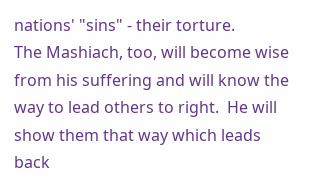nations' "sins" - their torture.
The Mashiach, too, will become wise from his suffering and will know the way to lead others to right.  He will show them that way which leads back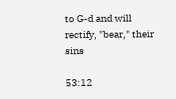to G-d and will rectify, "bear," their sins

53:12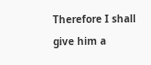Therefore I shall give him a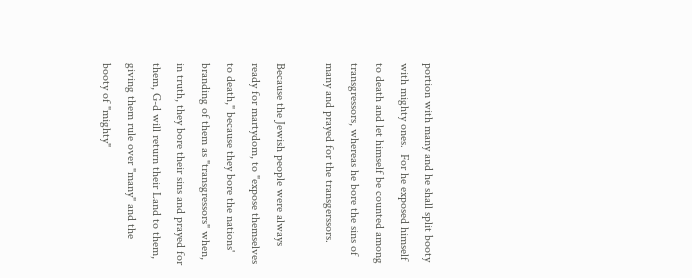portion with many and he shall split booty with mighty ones.  For he exposed himself to death and let himself be counted among transgressors, whereas he bore the sins of many and prayed for the transgerssors.

Because the Jewish people were always ready for martydom, to "expose themselves to death," because they bore the nations' branding of them as "transgressors" when, in truth, they bore their sins and prayed for them, G-d will return their Land to them, giving them rule over "many" and the booty of "mighty"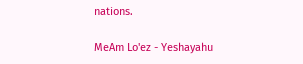nations.

MeAm Lo'ez - Yeshayahu